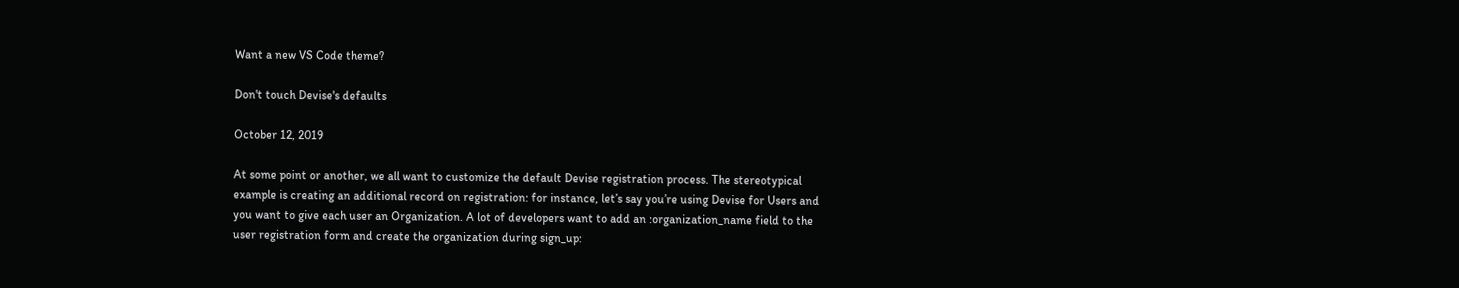Want a new VS Code theme?

Don't touch Devise's defaults

October 12, 2019

At some point or another, we all want to customize the default Devise registration process. The stereotypical example is creating an additional record on registration: for instance, let’s say you’re using Devise for Users and you want to give each user an Organization. A lot of developers want to add an :organization_name field to the user registration form and create the organization during sign_up: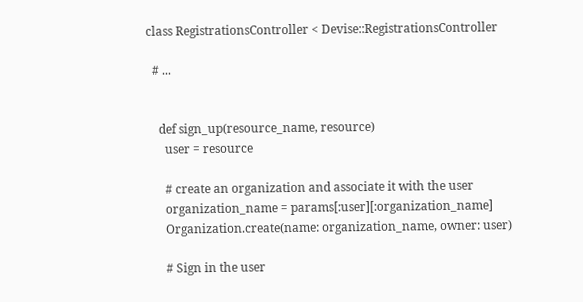class RegistrationsController < Devise::RegistrationsController

  # ...


    def sign_up(resource_name, resource)
      user = resource

      # create an organization and associate it with the user
      organization_name = params[:user][:organization_name]
      Organization.create(name: organization_name, owner: user)

      # Sign in the user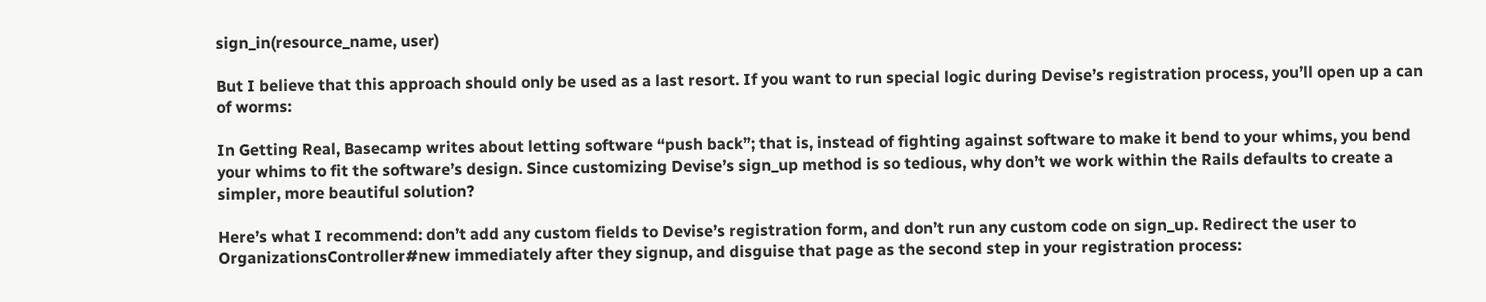sign_in(resource_name, user)

But I believe that this approach should only be used as a last resort. If you want to run special logic during Devise’s registration process, you’ll open up a can of worms:

In Getting Real, Basecamp writes about letting software “push back”; that is, instead of fighting against software to make it bend to your whims, you bend your whims to fit the software’s design. Since customizing Devise’s sign_up method is so tedious, why don’t we work within the Rails defaults to create a simpler, more beautiful solution?

Here’s what I recommend: don’t add any custom fields to Devise’s registration form, and don’t run any custom code on sign_up. Redirect the user to OrganizationsController#new immediately after they signup, and disguise that page as the second step in your registration process: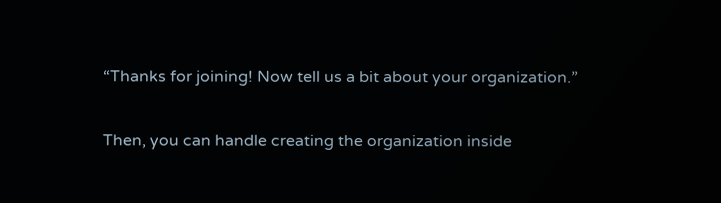“Thanks for joining! Now tell us a bit about your organization.”

Then, you can handle creating the organization inside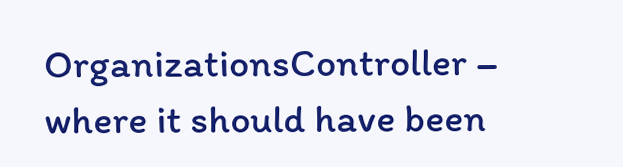OrganizationsController – where it should have been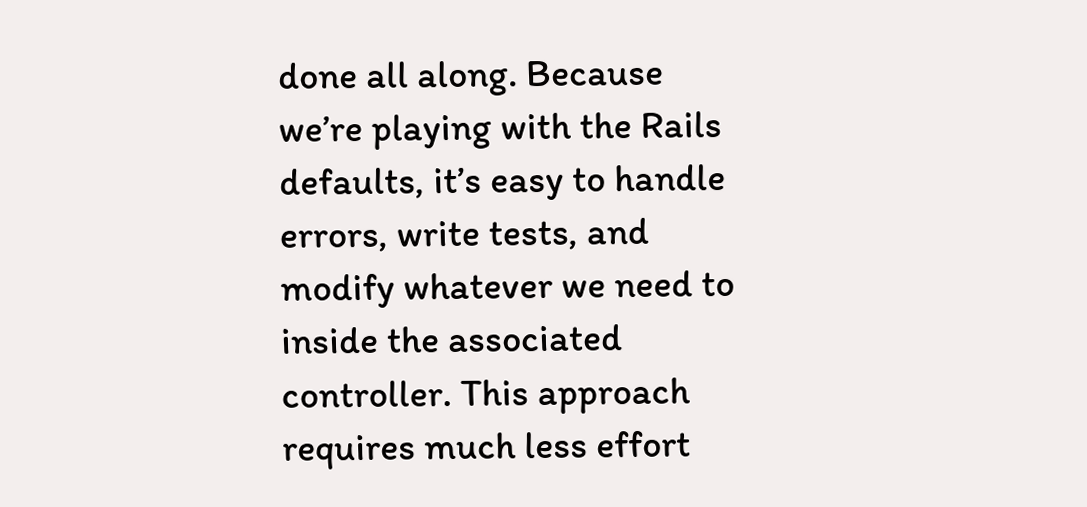done all along. Because we’re playing with the Rails defaults, it’s easy to handle errors, write tests, and modify whatever we need to inside the associated controller. This approach requires much less effort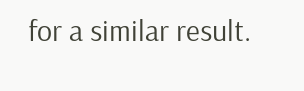for a similar result.